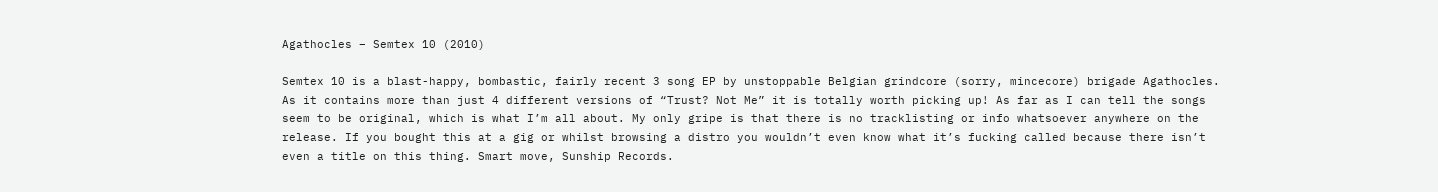Agathocles – Semtex 10 (2010)

Semtex 10 is a blast-happy, bombastic, fairly recent 3 song EP by unstoppable Belgian grindcore (sorry, mincecore) brigade Agathocles. As it contains more than just 4 different versions of “Trust? Not Me” it is totally worth picking up! As far as I can tell the songs seem to be original, which is what I’m all about. My only gripe is that there is no tracklisting or info whatsoever anywhere on the release. If you bought this at a gig or whilst browsing a distro you wouldn’t even know what it’s fucking called because there isn’t even a title on this thing. Smart move, Sunship Records.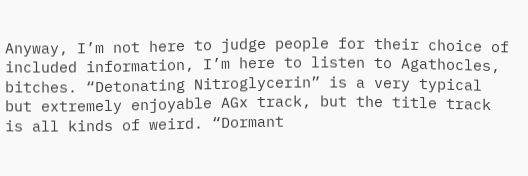Anyway, I’m not here to judge people for their choice of included information, I’m here to listen to Agathocles, bitches. “Detonating Nitroglycerin” is a very typical but extremely enjoyable AGx track, but the title track is all kinds of weird. “Dormant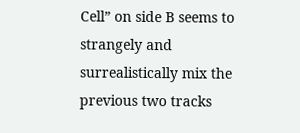Cell” on side B seems to strangely and surrealistically mix the previous two tracks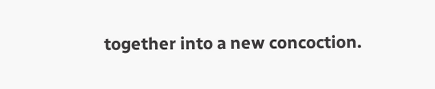together into a new concoction.